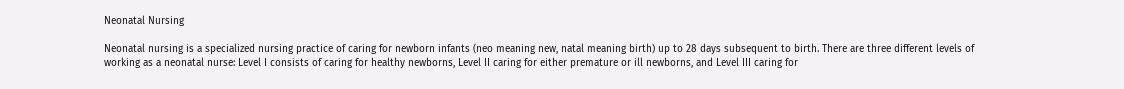Neonatal Nursing

Neonatal nursing is a specialized nursing practice of caring for newborn infants (neo meaning new, natal meaning birth) up to 28 days subsequent to birth. There are three different levels of working as a neonatal nurse: Level I consists of caring for healthy newborns, Level II caring for either premature or ill newborns, and Level III caring for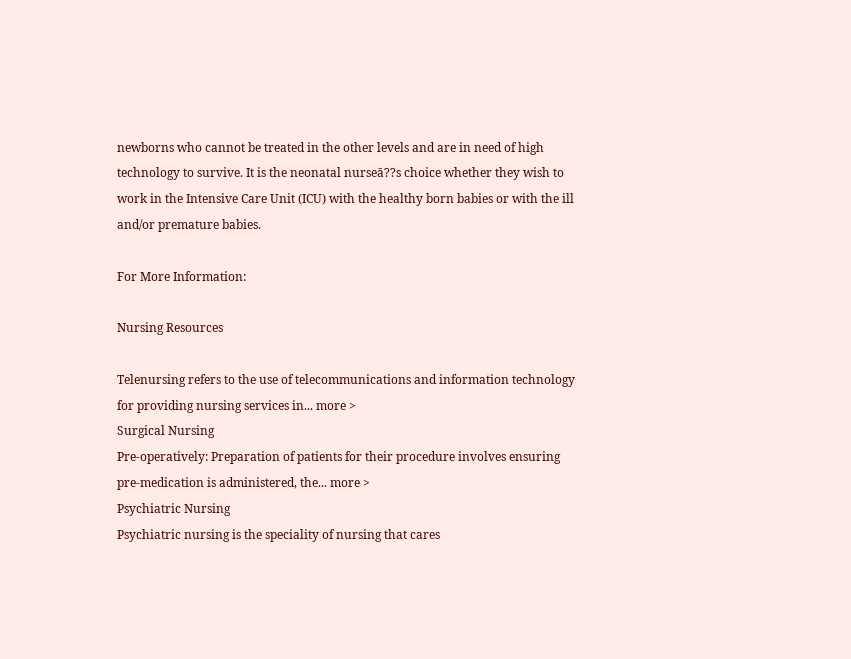newborns who cannot be treated in the other levels and are in need of high technology to survive. It is the neonatal nurseā??s choice whether they wish to work in the Intensive Care Unit (ICU) with the healthy born babies or with the ill and/or premature babies.

For More Information:

Nursing Resources

Telenursing refers to the use of telecommunications and information technology for providing nursing services in... more >
Surgical Nursing
Pre-operatively: Preparation of patients for their procedure involves ensuring pre-medication is administered, the... more >
Psychiatric Nursing
Psychiatric nursing is the speciality of nursing that cares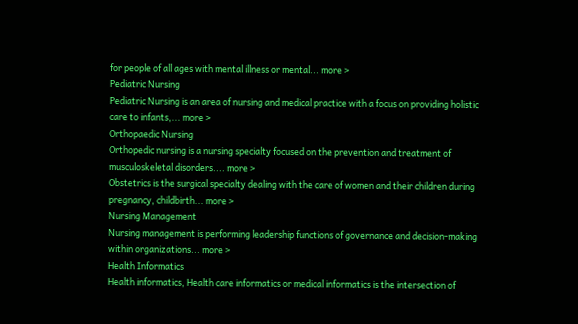for people of all ages with mental illness or mental... more >
Pediatric Nursing
Pediatric Nursing is an area of nursing and medical practice with a focus on providing holistic care to infants,... more >
Orthopaedic Nursing
Orthopedic nursing is a nursing specialty focused on the prevention and treatment of musculoskeletal disorders.... more >
Obstetrics is the surgical specialty dealing with the care of women and their children during pregnancy, childbirth... more >
Nursing Management
Nursing management is performing leadership functions of governance and decision-making within organizations... more >
Health Informatics
Health informatics, Health care informatics or medical informatics is the intersection of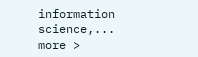information science,... more >